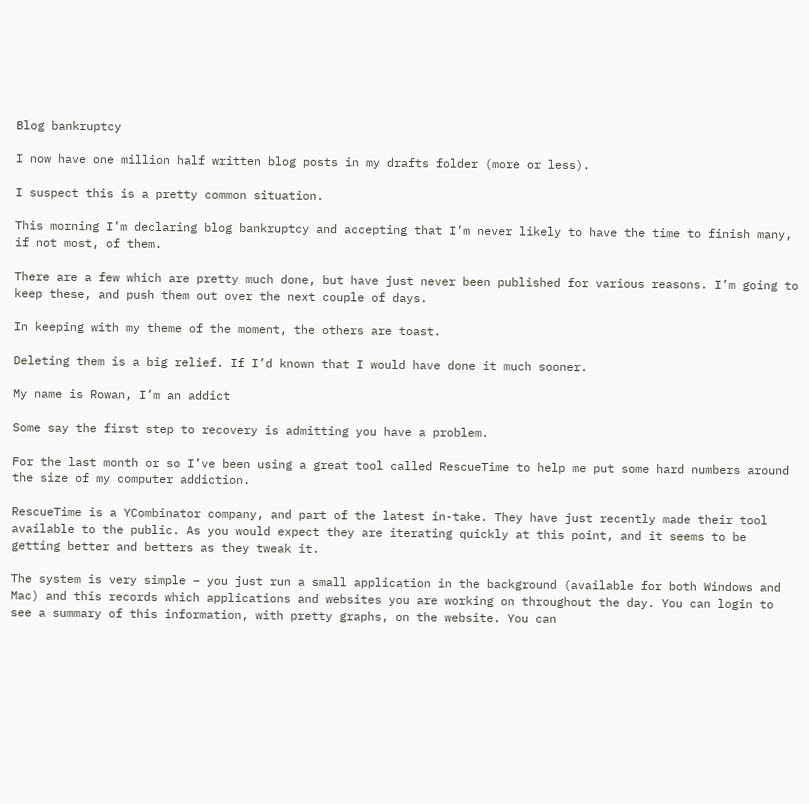Blog bankruptcy

I now have one million half written blog posts in my drafts folder (more or less).

I suspect this is a pretty common situation.

This morning I’m declaring blog bankruptcy and accepting that I’m never likely to have the time to finish many, if not most, of them.

There are a few which are pretty much done, but have just never been published for various reasons. I’m going to keep these, and push them out over the next couple of days.

In keeping with my theme of the moment, the others are toast.

Deleting them is a big relief. If I’d known that I would have done it much sooner.

My name is Rowan, I’m an addict

Some say the first step to recovery is admitting you have a problem.

For the last month or so I’ve been using a great tool called RescueTime to help me put some hard numbers around the size of my computer addiction.

RescueTime is a YCombinator company, and part of the latest in-take. They have just recently made their tool available to the public. As you would expect they are iterating quickly at this point, and it seems to be getting better and betters as they tweak it.

The system is very simple – you just run a small application in the background (available for both Windows and Mac) and this records which applications and websites you are working on throughout the day. You can login to see a summary of this information, with pretty graphs, on the website. You can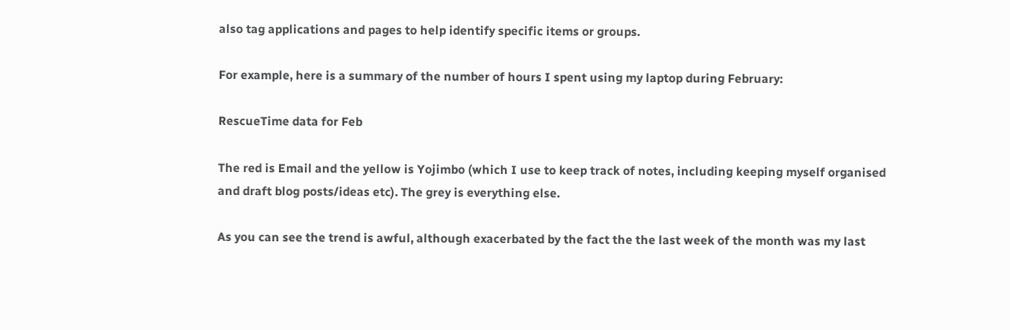also tag applications and pages to help identify specific items or groups.

For example, here is a summary of the number of hours I spent using my laptop during February:

RescueTime data for Feb

The red is Email and the yellow is Yojimbo (which I use to keep track of notes, including keeping myself organised and draft blog posts/ideas etc). The grey is everything else.

As you can see the trend is awful, although exacerbated by the fact the the last week of the month was my last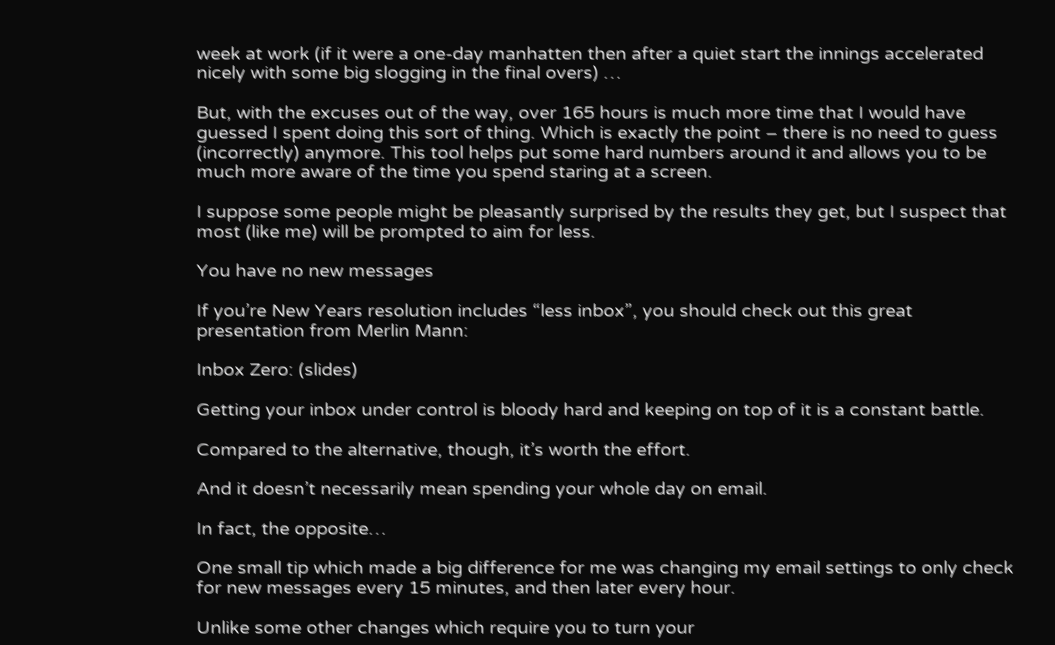week at work (if it were a one-day manhatten then after a quiet start the innings accelerated nicely with some big slogging in the final overs) …

But, with the excuses out of the way, over 165 hours is much more time that I would have guessed I spent doing this sort of thing. Which is exactly the point – there is no need to guess (incorrectly) anymore. This tool helps put some hard numbers around it and allows you to be much more aware of the time you spend staring at a screen.

I suppose some people might be pleasantly surprised by the results they get, but I suspect that most (like me) will be prompted to aim for less.

You have no new messages

If you’re New Years resolution includes “less inbox”, you should check out this great presentation from Merlin Mann:

Inbox Zero: (slides)

Getting your inbox under control is bloody hard and keeping on top of it is a constant battle.

Compared to the alternative, though, it’s worth the effort.

And it doesn’t necessarily mean spending your whole day on email.

In fact, the opposite…

One small tip which made a big difference for me was changing my email settings to only check for new messages every 15 minutes, and then later every hour.

Unlike some other changes which require you to turn your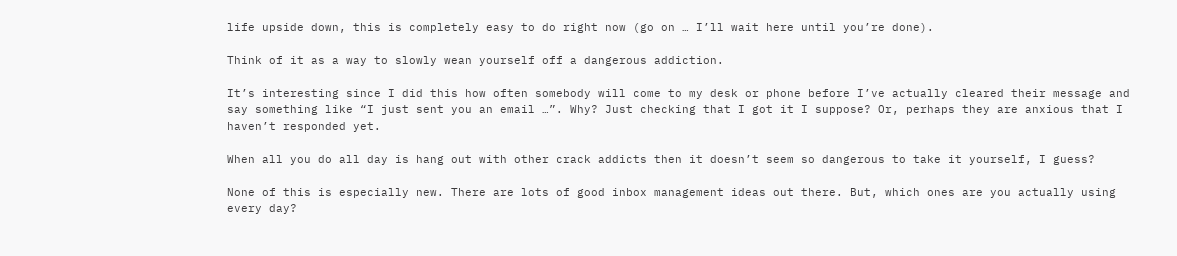life upside down, this is completely easy to do right now (go on … I’ll wait here until you’re done).

Think of it as a way to slowly wean yourself off a dangerous addiction.

It’s interesting since I did this how often somebody will come to my desk or phone before I’ve actually cleared their message and say something like “I just sent you an email …”. Why? Just checking that I got it I suppose? Or, perhaps they are anxious that I haven’t responded yet.

When all you do all day is hang out with other crack addicts then it doesn’t seem so dangerous to take it yourself, I guess?

None of this is especially new. There are lots of good inbox management ideas out there. But, which ones are you actually using every day?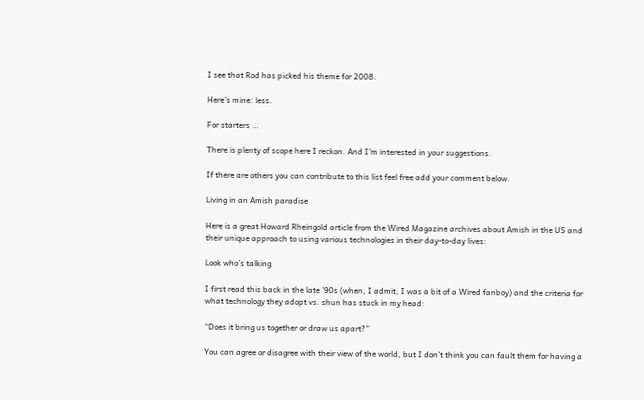I see that Rod has picked his theme for 2008.

Here’s mine: less.

For starters …

There is plenty of scope here I reckon. And I’m interested in your suggestions.

If there are others you can contribute to this list feel free add your comment below.

Living in an Amish paradise

Here is a great Howard Rheingold article from the Wired Magazine archives about Amish in the US and their unique approach to using various technologies in their day-to-day lives:

Look who’s talking

I first read this back in the late ’90s (when, I admit, I was a bit of a Wired fanboy) and the criteria for what technology they adopt vs. shun has stuck in my head:

“Does it bring us together or draw us apart?”

You can agree or disagree with their view of the world, but I don’t think you can fault them for having a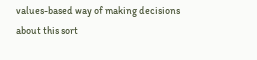values-based way of making decisions about this sort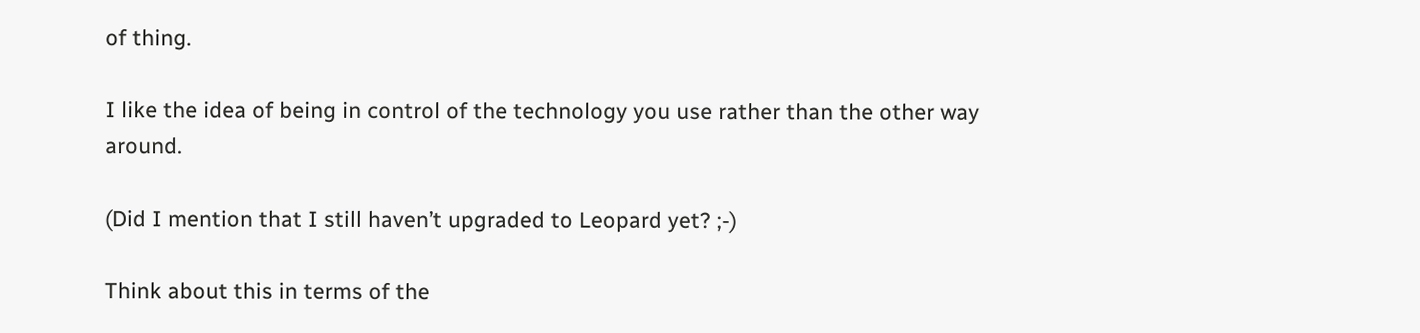of thing.

I like the idea of being in control of the technology you use rather than the other way around.

(Did I mention that I still haven’t upgraded to Leopard yet? ;-)

Think about this in terms of the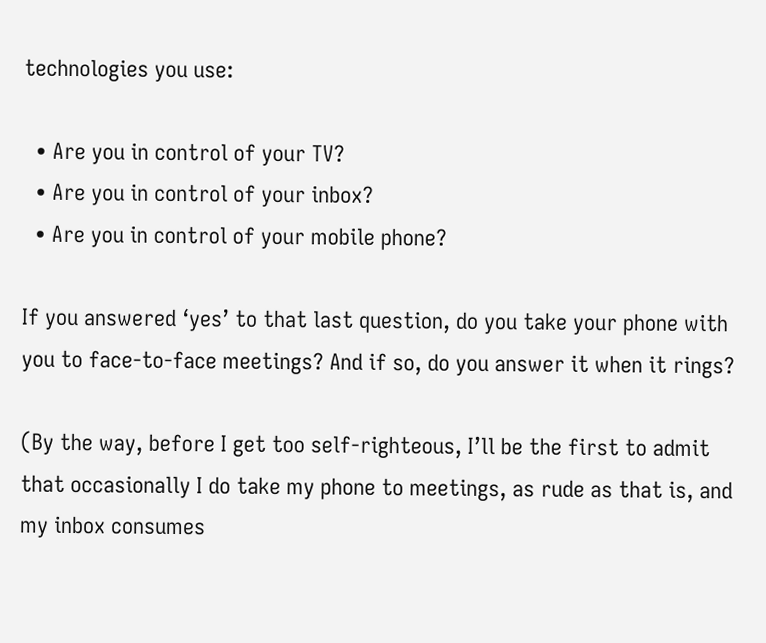technologies you use:

  • Are you in control of your TV?
  • Are you in control of your inbox?
  • Are you in control of your mobile phone?

If you answered ‘yes’ to that last question, do you take your phone with you to face-to-face meetings? And if so, do you answer it when it rings?

(By the way, before I get too self-righteous, I’ll be the first to admit that occasionally I do take my phone to meetings, as rude as that is, and my inbox consumes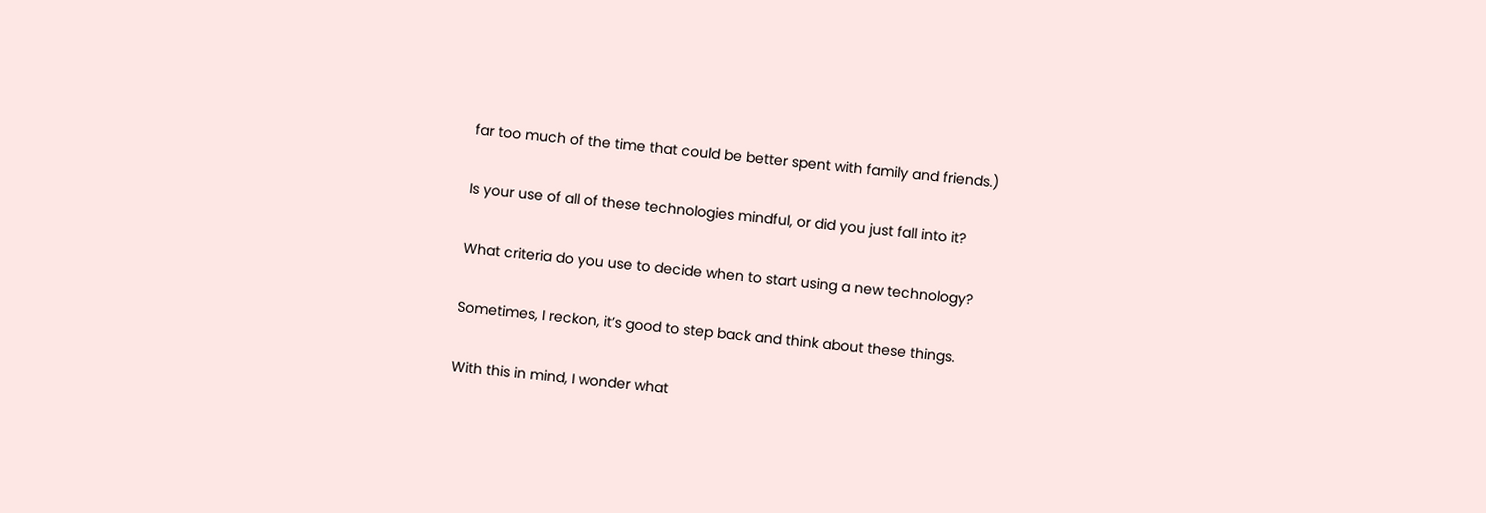far too much of the time that could be better spent with family and friends.)

Is your use of all of these technologies mindful, or did you just fall into it?

What criteria do you use to decide when to start using a new technology?

Sometimes, I reckon, it’s good to step back and think about these things.

With this in mind, I wonder what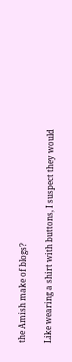the Amish make of blogs?

Like wearing a shirt with buttons, I suspect they would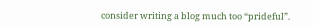consider writing a blog much too “prideful”.